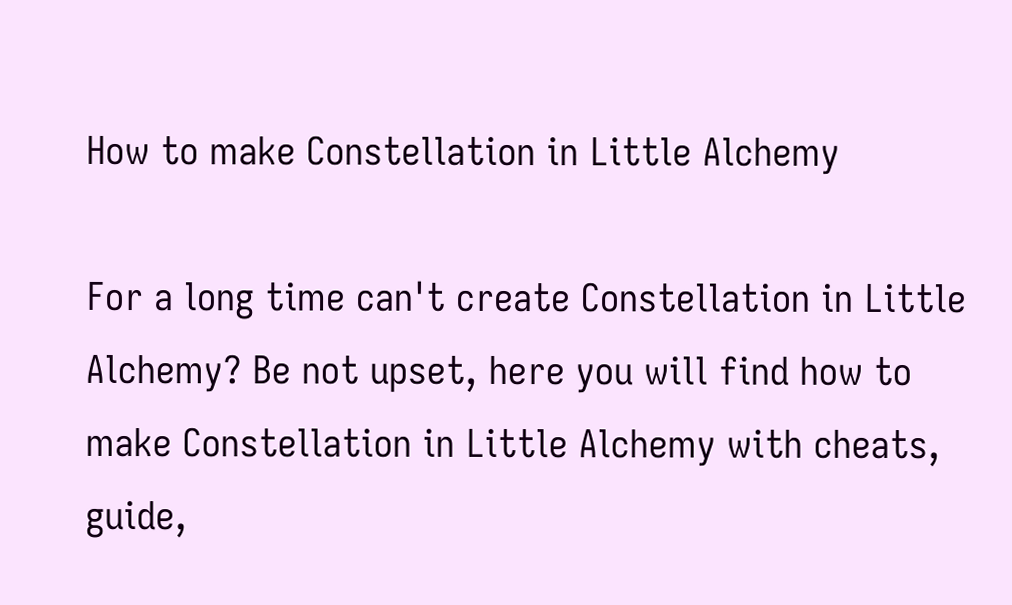How to make Constellation in Little Alchemy

For a long time can't create Constellation in Little Alchemy? Be not upset, here you will find how to make Constellation in Little Alchemy with cheats, guide,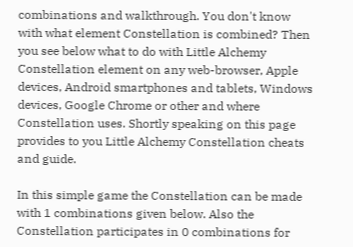combinations and walkthrough. You don't know with what element Constellation is combined? Then you see below what to do with Little Alchemy Constellation element on any web-browser, Apple devices, Android smartphones and tablets, Windows devices, Google Chrome or other and where Constellation uses. Shortly speaking on this page provides to you Little Alchemy Constellation cheats and guide.

In this simple game the Constellation can be made with 1 combinations given below. Also the Constellation participates in 0 combinations for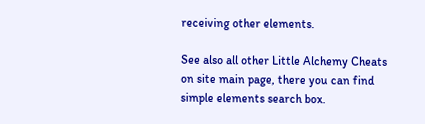receiving other elements.

See also all other Little Alchemy Cheats on site main page, there you can find simple elements search box.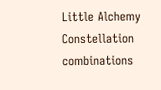Little Alchemy Constellation combinations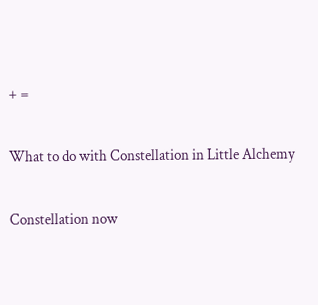+ =

What to do with Constellation in Little Alchemy

Constellation now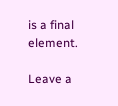is a final element.

Leave a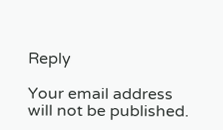Reply

Your email address will not be published.